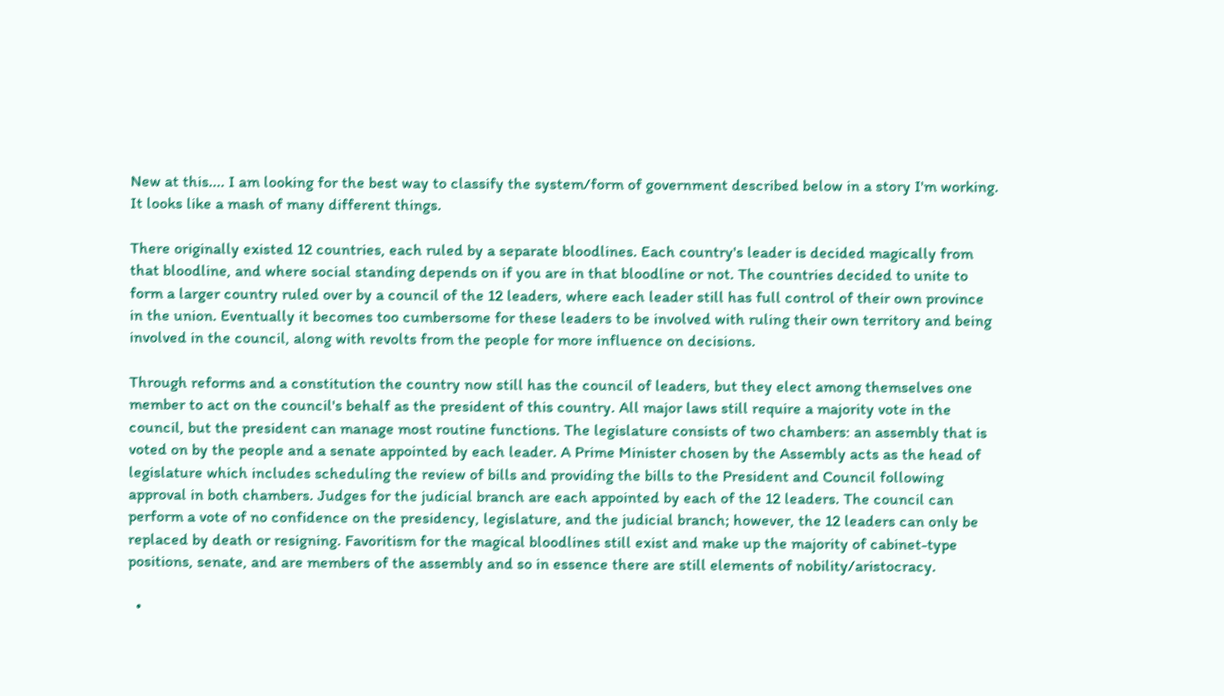New at this.... I am looking for the best way to classify the system/form of government described below in a story I'm working. It looks like a mash of many different things.

There originally existed 12 countries, each ruled by a separate bloodlines. Each country's leader is decided magically from that bloodline, and where social standing depends on if you are in that bloodline or not. The countries decided to unite to form a larger country ruled over by a council of the 12 leaders, where each leader still has full control of their own province in the union. Eventually it becomes too cumbersome for these leaders to be involved with ruling their own territory and being involved in the council, along with revolts from the people for more influence on decisions.

Through reforms and a constitution the country now still has the council of leaders, but they elect among themselves one member to act on the council's behalf as the president of this country. All major laws still require a majority vote in the council, but the president can manage most routine functions. The legislature consists of two chambers: an assembly that is voted on by the people and a senate appointed by each leader. A Prime Minister chosen by the Assembly acts as the head of legislature which includes scheduling the review of bills and providing the bills to the President and Council following approval in both chambers. Judges for the judicial branch are each appointed by each of the 12 leaders. The council can perform a vote of no confidence on the presidency, legislature, and the judicial branch; however, the 12 leaders can only be replaced by death or resigning. Favoritism for the magical bloodlines still exist and make up the majority of cabinet-type positions, senate, and are members of the assembly and so in essence there are still elements of nobility/aristocracy.

  •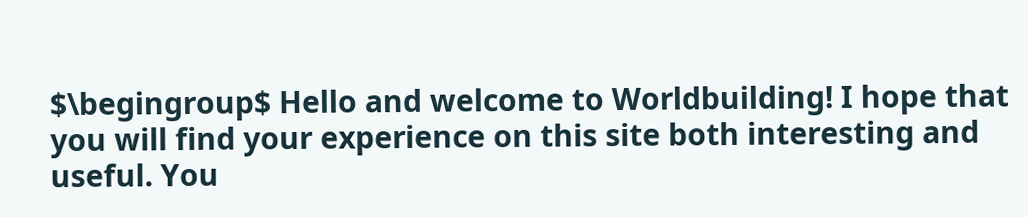$\begingroup$ Hello and welcome to Worldbuilding! I hope that you will find your experience on this site both interesting and useful. You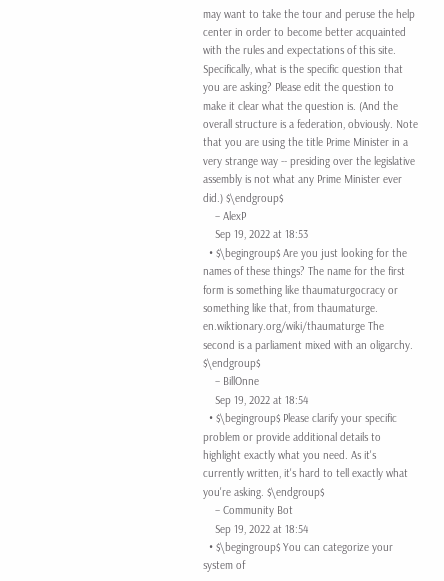may want to take the tour and peruse the help center in order to become better acquainted with the rules and expectations of this site. Specifically, what is the specific question that you are asking? Please edit the question to make it clear what the question is. (And the overall structure is a federation, obviously. Note that you are using the title Prime Minister in a very strange way -- presiding over the legislative assembly is not what any Prime Minister ever did.) $\endgroup$
    – AlexP
    Sep 19, 2022 at 18:53
  • $\begingroup$ Are you just looking for the names of these things? The name for the first form is something like thaumaturgocracy or something like that, from thaumaturge. en.wiktionary.org/wiki/thaumaturge The second is a parliament mixed with an oligarchy. $\endgroup$
    – BillOnne
    Sep 19, 2022 at 18:54
  • $\begingroup$ Please clarify your specific problem or provide additional details to highlight exactly what you need. As it's currently written, it's hard to tell exactly what you're asking. $\endgroup$
    – Community Bot
    Sep 19, 2022 at 18:54
  • $\begingroup$ You can categorize your system of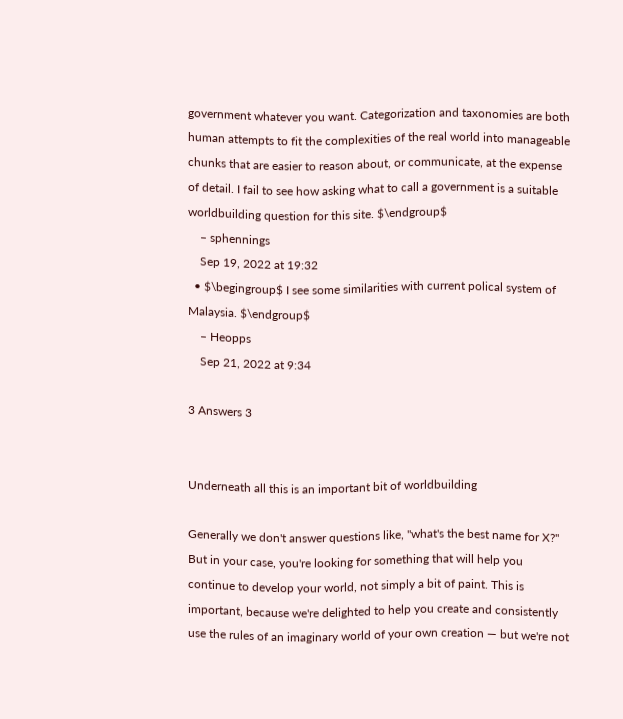government whatever you want. Categorization and taxonomies are both human attempts to fit the complexities of the real world into manageable chunks that are easier to reason about, or communicate, at the expense of detail. I fail to see how asking what to call a government is a suitable worldbuilding question for this site. $\endgroup$
    – sphennings
    Sep 19, 2022 at 19:32
  • $\begingroup$ I see some similarities with current polical system of Malaysia. $\endgroup$
    – Heopps
    Sep 21, 2022 at 9:34

3 Answers 3


Underneath all this is an important bit of worldbuilding

Generally we don't answer questions like, "what's the best name for X?" But in your case, you're looking for something that will help you continue to develop your world, not simply a bit of paint. This is important, because we're delighted to help you create and consistently use the rules of an imaginary world of your own creation — but we're not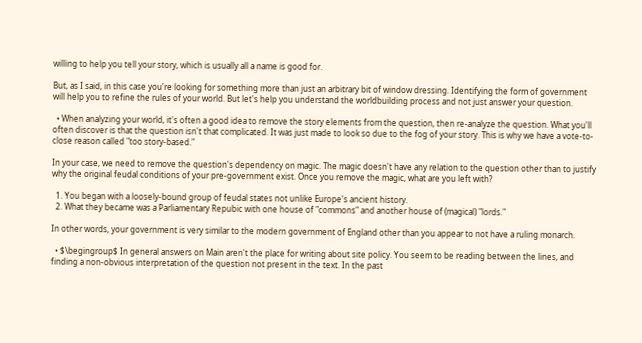willing to help you tell your story, which is usually all a name is good for.

But, as I said, in this case you're looking for something more than just an arbitrary bit of window dressing. Identifying the form of government will help you to refine the rules of your world. But let's help you understand the worldbuilding process and not just answer your question.

  • When analyzing your world, it's often a good idea to remove the story elements from the question, then re-analyze the question. What you'll often discover is that the question isn't that complicated. It was just made to look so due to the fog of your story. This is why we have a vote-to-close reason called "too story-based."

In your case, we need to remove the question's dependency on magic. The magic doesn't have any relation to the question other than to justify why the original feudal conditions of your pre-government exist. Once you remove the magic, what are you left with?

  1. You began with a loosely-bound group of feudal states not unlike Europe's ancient history.
  2. What they became was a Parliamentary Repubic with one house of "commons" and another house of (magical) "lords."

In other words, your government is very similar to the modern government of England other than you appear to not have a ruling monarch.

  • $\begingroup$ In general answers on Main aren't the place for writing about site policy. You seem to be reading between the lines, and finding a non-obvious interpretation of the question not present in the text. In the past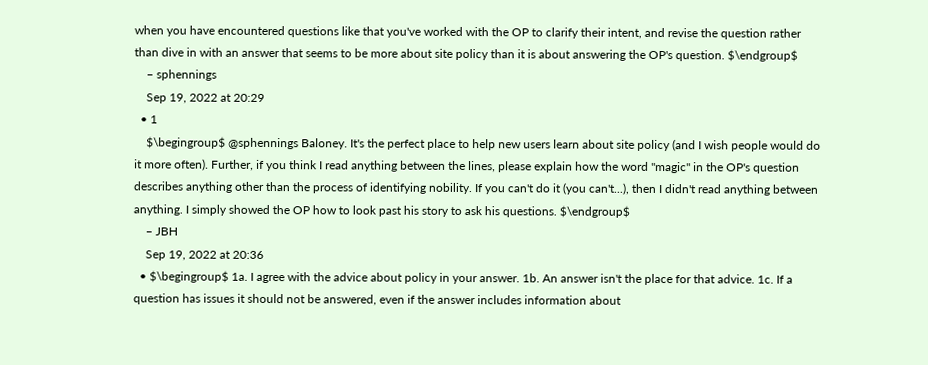when you have encountered questions like that you've worked with the OP to clarify their intent, and revise the question rather than dive in with an answer that seems to be more about site policy than it is about answering the OP's question. $\endgroup$
    – sphennings
    Sep 19, 2022 at 20:29
  • 1
    $\begingroup$ @sphennings Baloney. It's the perfect place to help new users learn about site policy (and I wish people would do it more often). Further, if you think I read anything between the lines, please explain how the word "magic" in the OP's question describes anything other than the process of identifying nobility. If you can't do it (you can't...), then I didn't read anything between anything. I simply showed the OP how to look past his story to ask his questions. $\endgroup$
    – JBH
    Sep 19, 2022 at 20:36
  • $\begingroup$ 1a. I agree with the advice about policy in your answer. 1b. An answer isn't the place for that advice. 1c. If a question has issues it should not be answered, even if the answer includes information about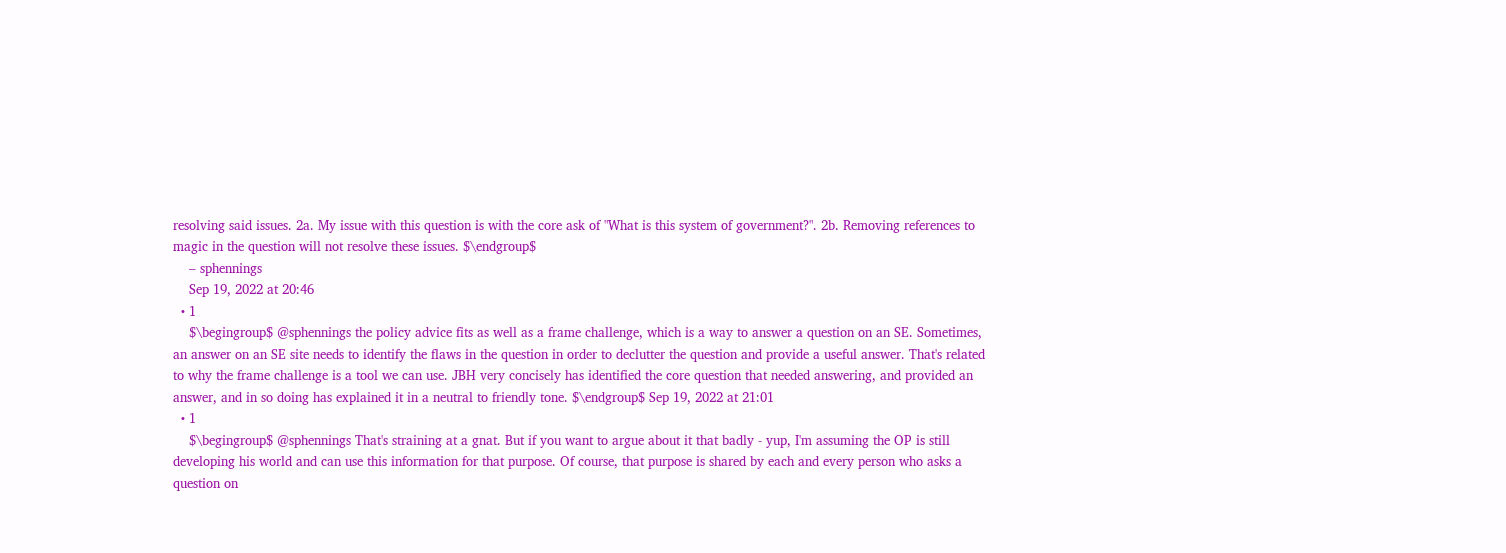resolving said issues. 2a. My issue with this question is with the core ask of "What is this system of government?". 2b. Removing references to magic in the question will not resolve these issues. $\endgroup$
    – sphennings
    Sep 19, 2022 at 20:46
  • 1
    $\begingroup$ @sphennings the policy advice fits as well as a frame challenge, which is a way to answer a question on an SE. Sometimes, an answer on an SE site needs to identify the flaws in the question in order to declutter the question and provide a useful answer. That's related to why the frame challenge is a tool we can use. JBH very concisely has identified the core question that needed answering, and provided an answer, and in so doing has explained it in a neutral to friendly tone. $\endgroup$ Sep 19, 2022 at 21:01
  • 1
    $\begingroup$ @sphennings That's straining at a gnat. But if you want to argue about it that badly - yup, I'm assuming the OP is still developing his world and can use this information for that purpose. Of course, that purpose is shared by each and every person who asks a question on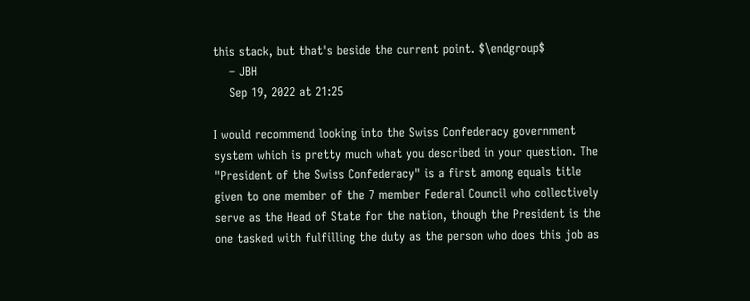this stack, but that's beside the current point. $\endgroup$
    – JBH
    Sep 19, 2022 at 21:25

I would recommend looking into the Swiss Confederacy government system which is pretty much what you described in your question. The "President of the Swiss Confederacy" is a first among equals title given to one member of the 7 member Federal Council who collectively serve as the Head of State for the nation, though the President is the one tasked with fulfilling the duty as the person who does this job as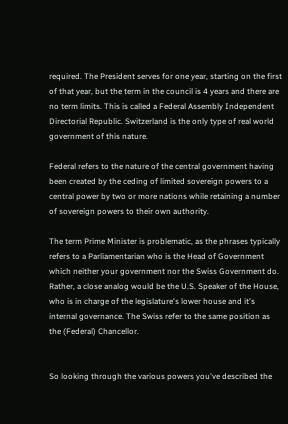required. The President serves for one year, starting on the first of that year, but the term in the council is 4 years and there are no term limits. This is called a Federal Assembly Independent Directorial Republic. Switzerland is the only type of real world government of this nature.

Federal refers to the nature of the central government having been created by the ceding of limited sovereign powers to a central power by two or more nations while retaining a number of sovereign powers to their own authority.

The term Prime Minister is problematic, as the phrases typically refers to a Parliamentarian who is the Head of Government which neither your government nor the Swiss Government do. Rather, a close analog would be the U.S. Speaker of the House, who is in charge of the legislature's lower house and it's internal governance. The Swiss refer to the same position as the (Federal) Chancellor.


So looking through the various powers you've described the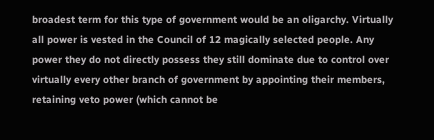broadest term for this type of government would be an oligarchy. Virtually all power is vested in the Council of 12 magically selected people. Any power they do not directly possess they still dominate due to control over virtually every other branch of government by appointing their members, retaining veto power (which cannot be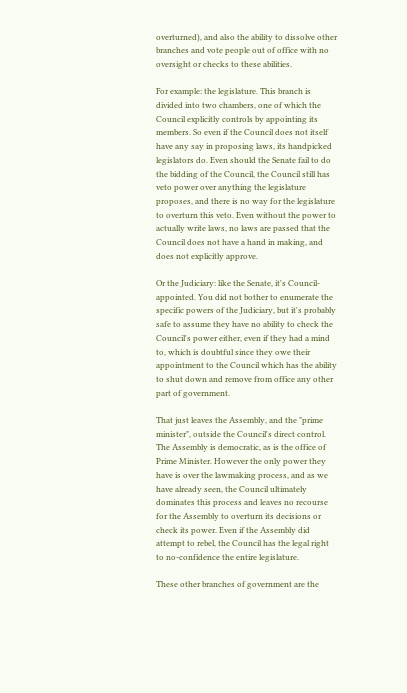overturned), and also the ability to dissolve other branches and vote people out of office with no oversight or checks to these abilities.

For example: the legislature. This branch is divided into two chambers, one of which the Council explicitly controls by appointing its members. So even if the Council does not itself have any say in proposing laws, its handpicked legislators do. Even should the Senate fail to do the bidding of the Council, the Council still has veto power over anything the legislature proposes, and there is no way for the legislature to overturn this veto. Even without the power to actually write laws, no laws are passed that the Council does not have a hand in making, and does not explicitly approve.

Or the Judiciary: like the Senate, it's Council-appointed. You did not bother to enumerate the specific powers of the Judiciary, but it's probably safe to assume they have no ability to check the Council's power either, even if they had a mind to, which is doubtful since they owe their appointment to the Council which has the ability to shut down and remove from office any other part of government.

That just leaves the Assembly, and the "prime minister", outside the Council's direct control. The Assembly is democratic, as is the office of Prime Minister. However the only power they have is over the lawmaking process, and as we have already seen, the Council ultimately dominates this process and leaves no recourse for the Assembly to overturn its decisions or check its power. Even if the Assembly did attempt to rebel, the Council has the legal right to no-confidence the entire legislature.

These other branches of government are the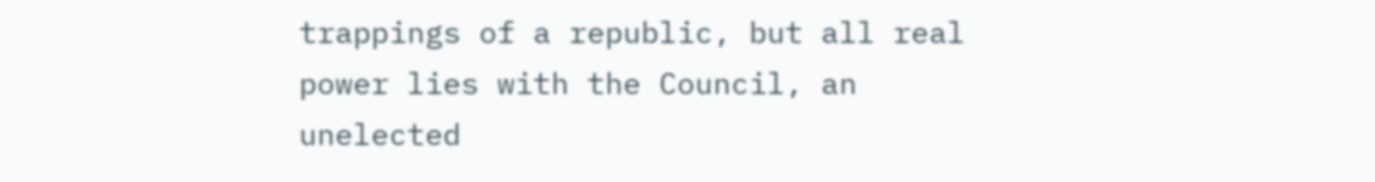trappings of a republic, but all real power lies with the Council, an unelected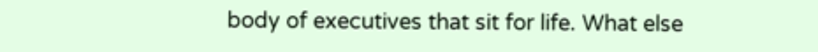body of executives that sit for life. What else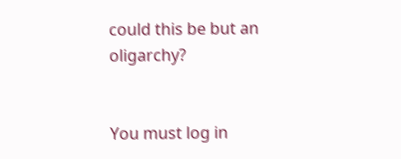could this be but an oligarchy?


You must log in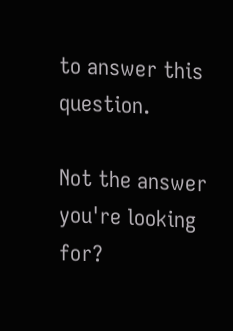to answer this question.

Not the answer you're looking for?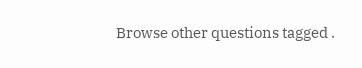Browse other questions tagged .